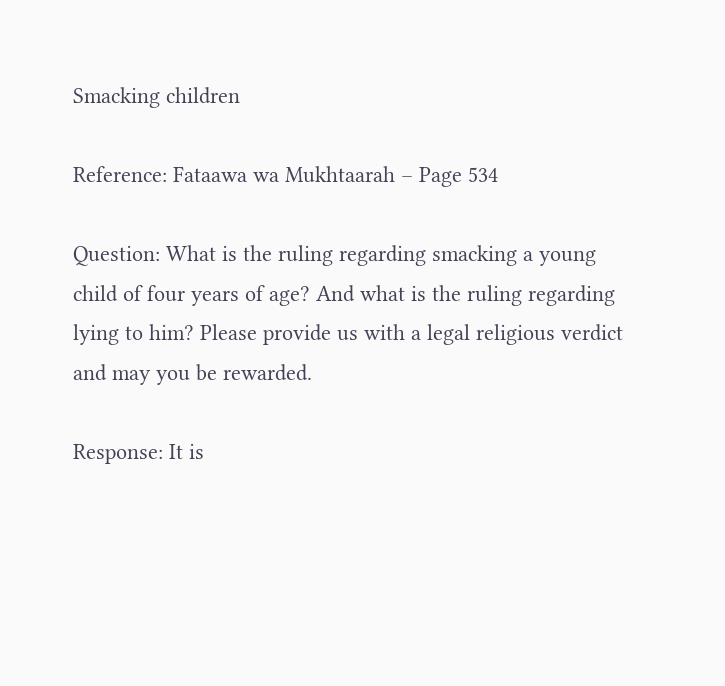Smacking children

Reference: Fataawa wa Mukhtaarah – Page 534

Question: What is the ruling regarding smacking a young child of four years of age? And what is the ruling regarding lying to him? Please provide us with a legal religious verdict and may you be rewarded.

Response: It is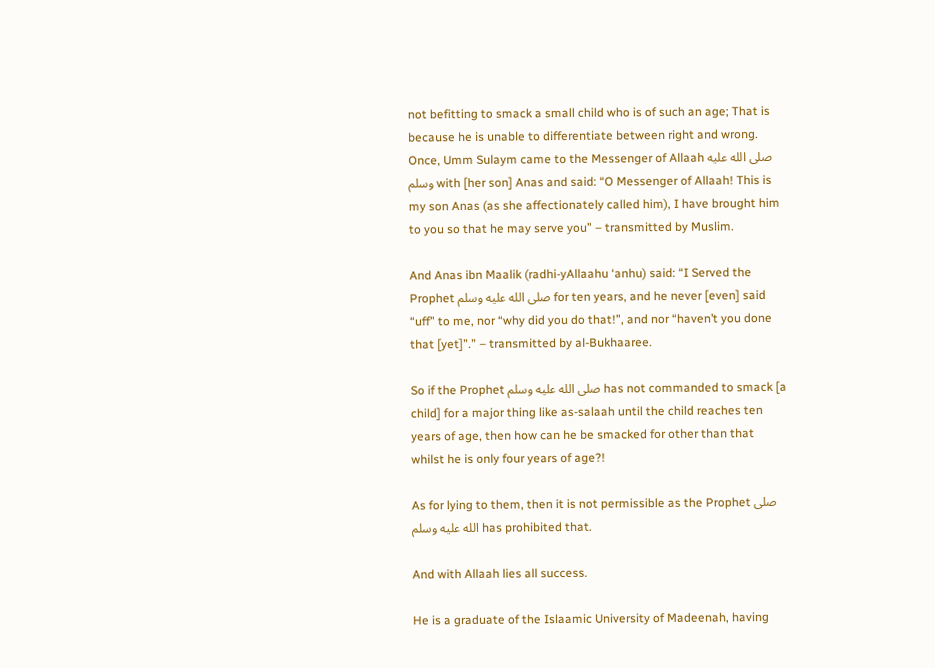not befitting to smack a small child who is of such an age; That is because he is unable to differentiate between right and wrong. Once, Umm Sulaym came to the Messenger of Allaah صلى الله عليه وسلم with [her son] Anas and said: “O Messenger of Allaah! This is my son Anas (as she affectionately called him), I have brought him to you so that he may serve you” – transmitted by Muslim.

And Anas ibn Maalik (radhi-yAllaahu ‘anhu) said: “I Served the Prophet صلى الله عليه وسلم for ten years, and he never [even] said “uff” to me, nor “why did you do that!”, and nor “haven’t you done that [yet]”.” – transmitted by al-Bukhaaree.

So if the Prophet صلى الله عليه وسلم has not commanded to smack [a child] for a major thing like as-salaah until the child reaches ten years of age, then how can he be smacked for other than that whilst he is only four years of age?!

As for lying to them, then it is not permissible as the Prophet صلى الله عليه وسلم has prohibited that.

And with Allaah lies all success.

He is a graduate of the Islaamic University of Madeenah, having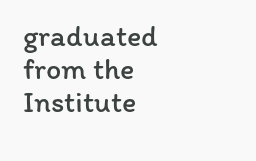graduated from the Institute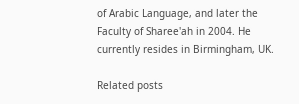of Arabic Language, and later the Faculty of Sharee'ah in 2004. He currently resides in Birmingham, UK.

Related posts